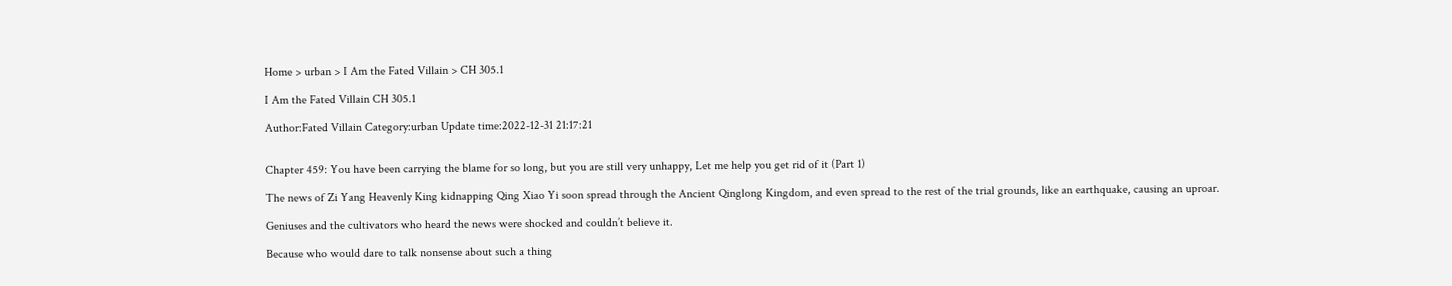Home > urban > I Am the Fated Villain > CH 305.1

I Am the Fated Villain CH 305.1

Author:Fated Villain Category:urban Update time:2022-12-31 21:17:21


Chapter 459: You have been carrying the blame for so long, but you are still very unhappy, Let me help you get rid of it (Part 1)

The news of Zi Yang Heavenly King kidnapping Qing Xiao Yi soon spread through the Ancient Qinglong Kingdom, and even spread to the rest of the trial grounds, like an earthquake, causing an uproar.

Geniuses and the cultivators who heard the news were shocked and couldn’t believe it.

Because who would dare to talk nonsense about such a thing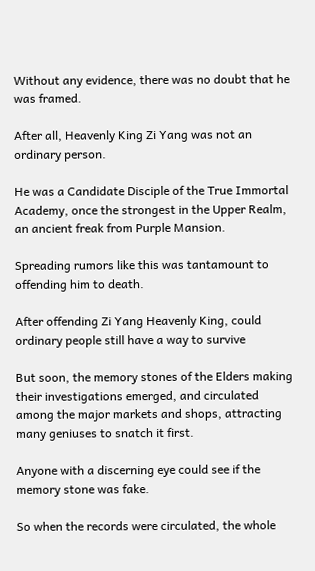Without any evidence, there was no doubt that he was framed.

After all, Heavenly King Zi Yang was not an ordinary person.

He was a Candidate Disciple of the True Immortal Academy, once the strongest in the Upper Realm, an ancient freak from Purple Mansion.

Spreading rumors like this was tantamount to offending him to death.

After offending Zi Yang Heavenly King, could ordinary people still have a way to survive

But soon, the memory stones of the Elders making their investigations emerged, and circulated among the major markets and shops, attracting many geniuses to snatch it first.

Anyone with a discerning eye could see if the memory stone was fake.

So when the records were circulated, the whole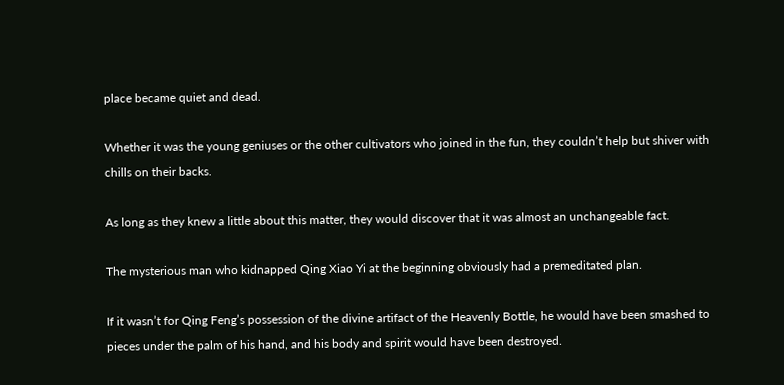place became quiet and dead.

Whether it was the young geniuses or the other cultivators who joined in the fun, they couldn’t help but shiver with chills on their backs.

As long as they knew a little about this matter, they would discover that it was almost an unchangeable fact.

The mysterious man who kidnapped Qing Xiao Yi at the beginning obviously had a premeditated plan.

If it wasn’t for Qing Feng’s possession of the divine artifact of the Heavenly Bottle, he would have been smashed to pieces under the palm of his hand, and his body and spirit would have been destroyed.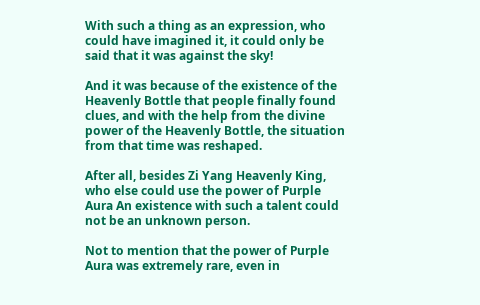With such a thing as an expression, who could have imagined it, it could only be said that it was against the sky!

And it was because of the existence of the Heavenly Bottle that people finally found clues, and with the help from the divine power of the Heavenly Bottle, the situation from that time was reshaped.

After all, besides Zi Yang Heavenly King, who else could use the power of Purple Aura An existence with such a talent could not be an unknown person.

Not to mention that the power of Purple Aura was extremely rare, even in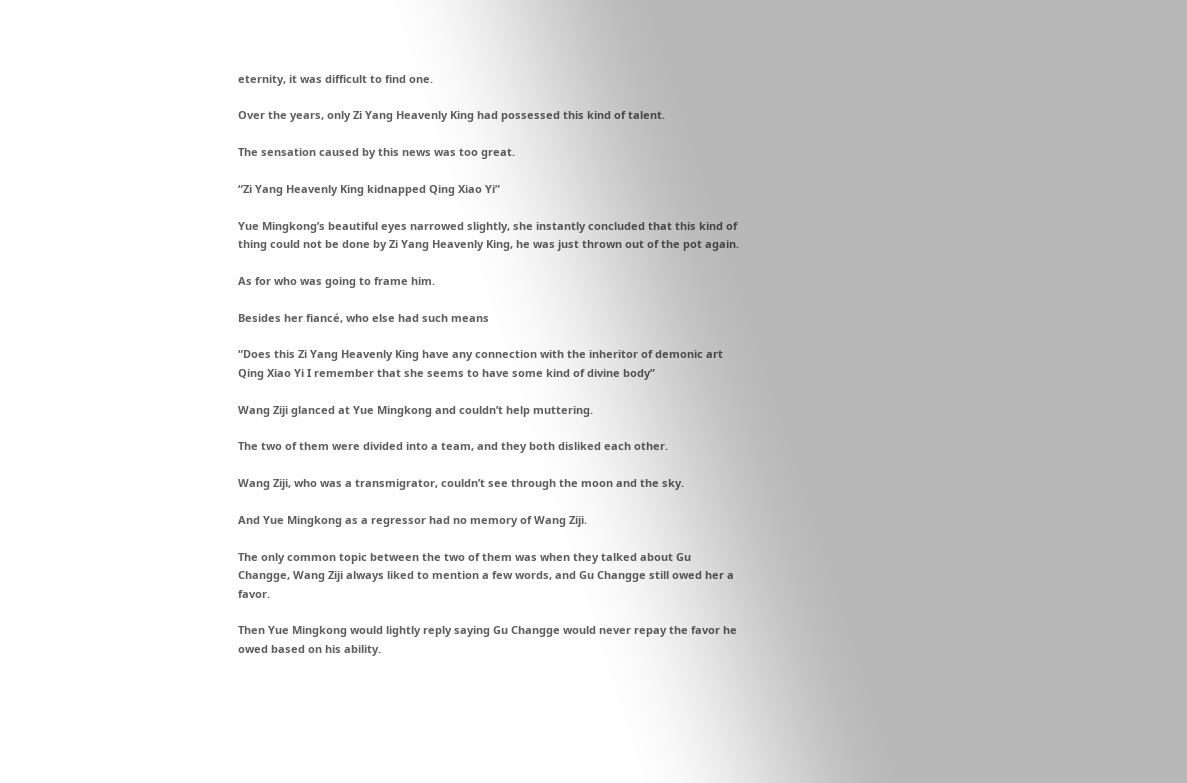eternity, it was difficult to find one.

Over the years, only Zi Yang Heavenly King had possessed this kind of talent.

The sensation caused by this news was too great.

“Zi Yang Heavenly King kidnapped Qing Xiao Yi”

Yue Mingkong’s beautiful eyes narrowed slightly, she instantly concluded that this kind of thing could not be done by Zi Yang Heavenly King, he was just thrown out of the pot again.

As for who was going to frame him.

Besides her fiancé, who else had such means

“Does this Zi Yang Heavenly King have any connection with the inheritor of demonic art Qing Xiao Yi I remember that she seems to have some kind of divine body”

Wang Ziji glanced at Yue Mingkong and couldn’t help muttering.

The two of them were divided into a team, and they both disliked each other.

Wang Ziji, who was a transmigrator, couldn’t see through the moon and the sky.

And Yue Mingkong as a regressor had no memory of Wang Ziji.

The only common topic between the two of them was when they talked about Gu Changge, Wang Ziji always liked to mention a few words, and Gu Changge still owed her a favor.

Then Yue Mingkong would lightly reply saying Gu Changge would never repay the favor he owed based on his ability.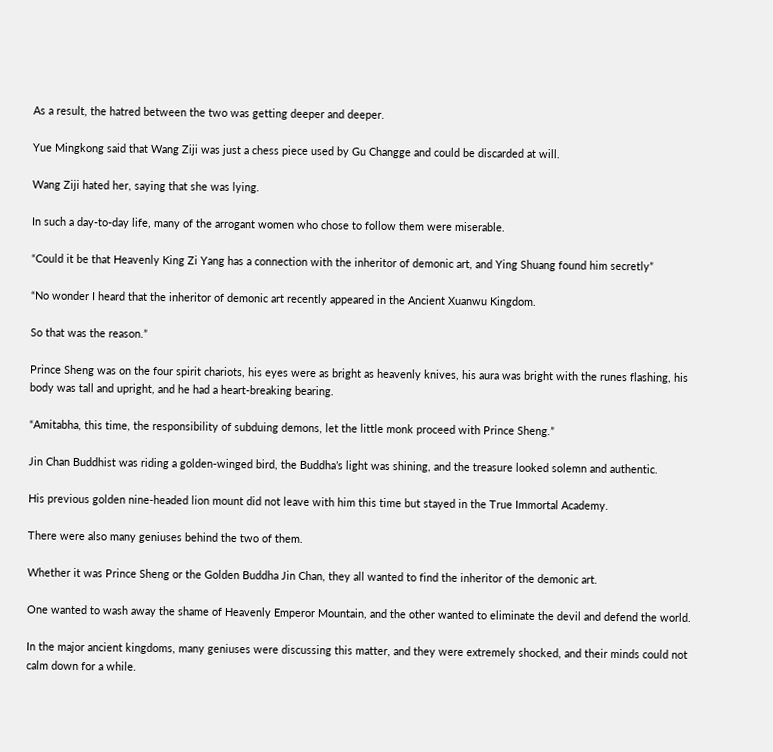As a result, the hatred between the two was getting deeper and deeper.

Yue Mingkong said that Wang Ziji was just a chess piece used by Gu Changge and could be discarded at will.

Wang Ziji hated her, saying that she was lying.

In such a day-to-day life, many of the arrogant women who chose to follow them were miserable.

“Could it be that Heavenly King Zi Yang has a connection with the inheritor of demonic art, and Ying Shuang found him secretly”

“No wonder I heard that the inheritor of demonic art recently appeared in the Ancient Xuanwu Kingdom.

So that was the reason.”

Prince Sheng was on the four spirit chariots, his eyes were as bright as heavenly knives, his aura was bright with the runes flashing, his body was tall and upright, and he had a heart-breaking bearing.

“Amitabha, this time, the responsibility of subduing demons, let the little monk proceed with Prince Sheng.”

Jin Chan Buddhist was riding a golden-winged bird, the Buddha’s light was shining, and the treasure looked solemn and authentic.

His previous golden nine-headed lion mount did not leave with him this time but stayed in the True Immortal Academy.

There were also many geniuses behind the two of them.

Whether it was Prince Sheng or the Golden Buddha Jin Chan, they all wanted to find the inheritor of the demonic art.

One wanted to wash away the shame of Heavenly Emperor Mountain, and the other wanted to eliminate the devil and defend the world.

In the major ancient kingdoms, many geniuses were discussing this matter, and they were extremely shocked, and their minds could not calm down for a while.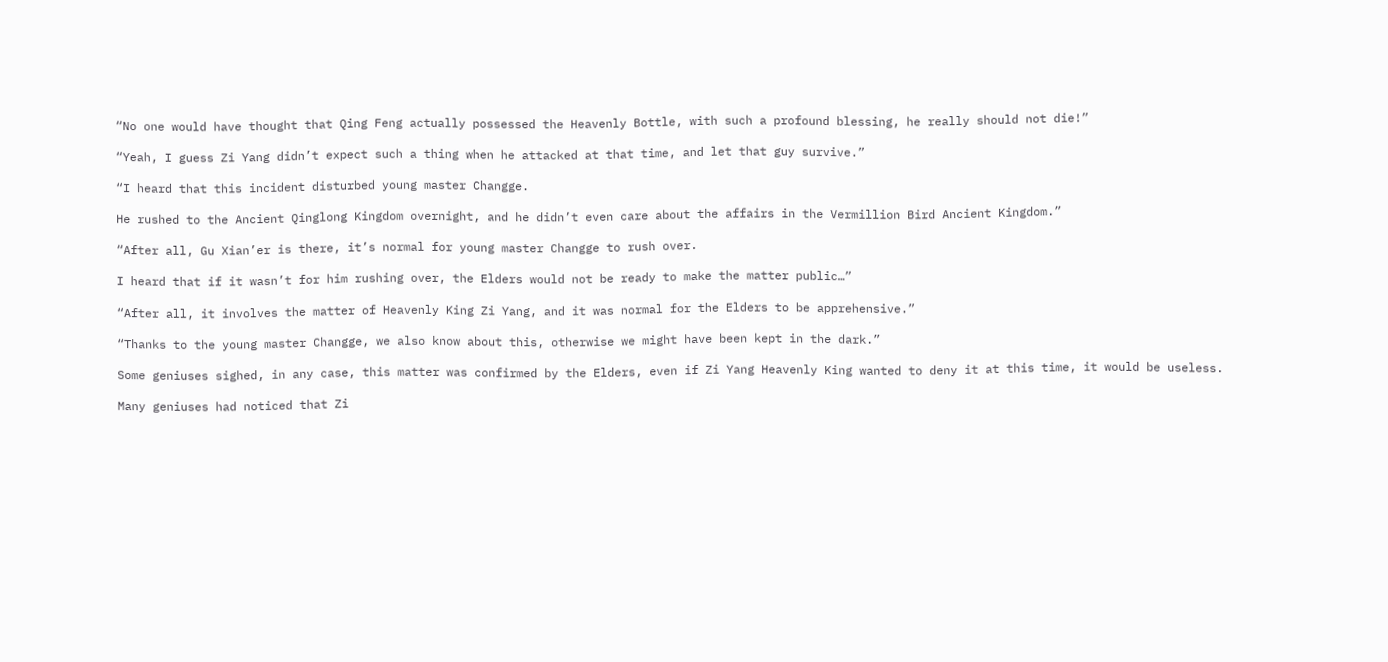“No one would have thought that Qing Feng actually possessed the Heavenly Bottle, with such a profound blessing, he really should not die!”

“Yeah, I guess Zi Yang didn’t expect such a thing when he attacked at that time, and let that guy survive.”

“I heard that this incident disturbed young master Changge.

He rushed to the Ancient Qinglong Kingdom overnight, and he didn’t even care about the affairs in the Vermillion Bird Ancient Kingdom.”

“After all, Gu Xian’er is there, it’s normal for young master Changge to rush over.

I heard that if it wasn’t for him rushing over, the Elders would not be ready to make the matter public…”

“After all, it involves the matter of Heavenly King Zi Yang, and it was normal for the Elders to be apprehensive.”

“Thanks to the young master Changge, we also know about this, otherwise we might have been kept in the dark.”

Some geniuses sighed, in any case, this matter was confirmed by the Elders, even if Zi Yang Heavenly King wanted to deny it at this time, it would be useless.

Many geniuses had noticed that Zi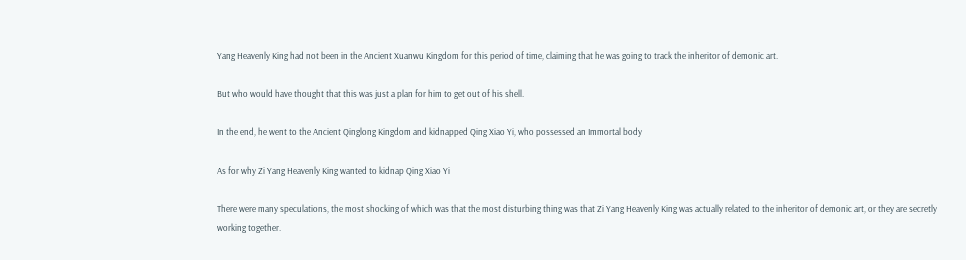Yang Heavenly King had not been in the Ancient Xuanwu Kingdom for this period of time, claiming that he was going to track the inheritor of demonic art.

But who would have thought that this was just a plan for him to get out of his shell.

In the end, he went to the Ancient Qinglong Kingdom and kidnapped Qing Xiao Yi, who possessed an Immortal body

As for why Zi Yang Heavenly King wanted to kidnap Qing Xiao Yi

There were many speculations, the most shocking of which was that the most disturbing thing was that Zi Yang Heavenly King was actually related to the inheritor of demonic art, or they are secretly working together.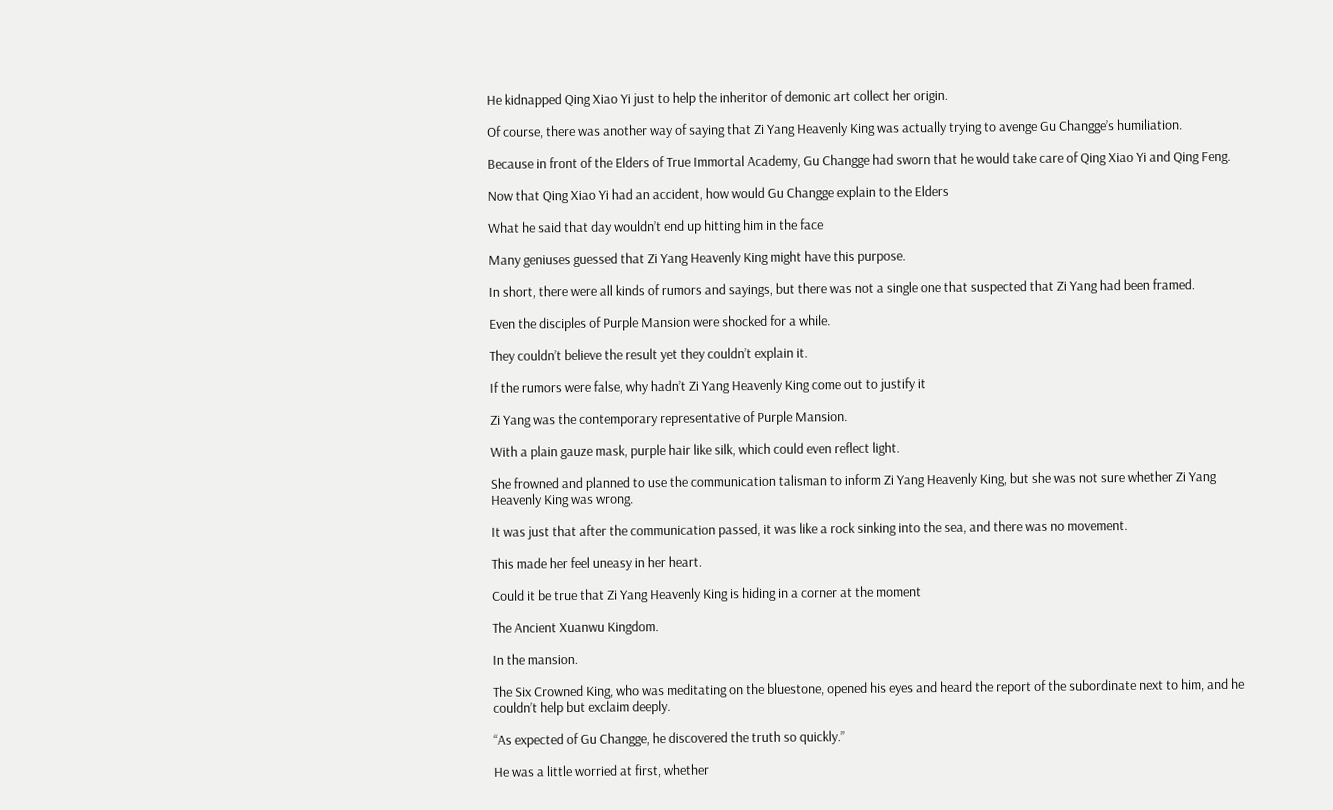He kidnapped Qing Xiao Yi just to help the inheritor of demonic art collect her origin.

Of course, there was another way of saying that Zi Yang Heavenly King was actually trying to avenge Gu Changge’s humiliation.

Because in front of the Elders of True Immortal Academy, Gu Changge had sworn that he would take care of Qing Xiao Yi and Qing Feng.

Now that Qing Xiao Yi had an accident, how would Gu Changge explain to the Elders

What he said that day wouldn’t end up hitting him in the face

Many geniuses guessed that Zi Yang Heavenly King might have this purpose.

In short, there were all kinds of rumors and sayings, but there was not a single one that suspected that Zi Yang had been framed.

Even the disciples of Purple Mansion were shocked for a while.

They couldn’t believe the result yet they couldn’t explain it.

If the rumors were false, why hadn’t Zi Yang Heavenly King come out to justify it

Zi Yang was the contemporary representative of Purple Mansion.

With a plain gauze mask, purple hair like silk, which could even reflect light.

She frowned and planned to use the communication talisman to inform Zi Yang Heavenly King, but she was not sure whether Zi Yang Heavenly King was wrong.

It was just that after the communication passed, it was like a rock sinking into the sea, and there was no movement.

This made her feel uneasy in her heart.

Could it be true that Zi Yang Heavenly King is hiding in a corner at the moment

The Ancient Xuanwu Kingdom.

In the mansion.

The Six Crowned King, who was meditating on the bluestone, opened his eyes and heard the report of the subordinate next to him, and he couldn’t help but exclaim deeply.

“As expected of Gu Changge, he discovered the truth so quickly.”

He was a little worried at first, whether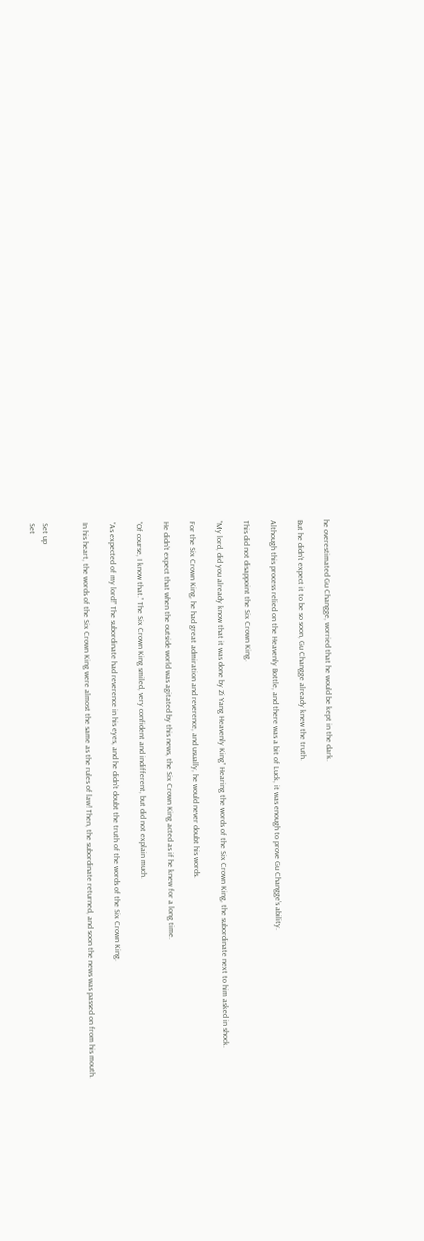he overestimated Gu Changge, worried that he would be kept in the dark.

But he didn’t expect it to be so soon, Gu Changge already knew the truth.

Although this process relied on the Heavenly Bottle, and there was a bit of Luck, it was enough to prove Gu Changge’s ability.

This did not disappoint the Six Crown King.

“My lord, did you already know that it was done by Zi Yang Heavenly King” Hearing the words of the Six Crown King, the subordinate next to him asked in shock.

For the Six Crown King, he had great admiration and reverence, and usually, he would never doubt his words.

He didn’t expect that when the outside world was agitated by this news, the Six Crown King acted as if he knew for a long time.

“Of course, I know that.” The Six Crown King smiled, very confident and indifferent, but did not explain much.

“As expected of my lord!” The subordinate had reverence in his eyes, and he didn’t doubt the truth of the words of the Six Crown King.

In his heart, the words of the Six Crown King were almost the same as the rules of law! Then, the subordinate returned, and soon the news was passed on from his mouth.


Set up
Set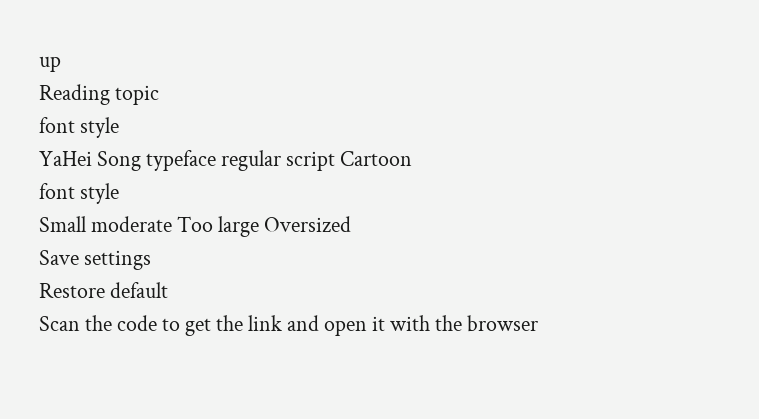up
Reading topic
font style
YaHei Song typeface regular script Cartoon
font style
Small moderate Too large Oversized
Save settings
Restore default
Scan the code to get the link and open it with the browser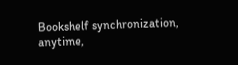Bookshelf synchronization, anytime,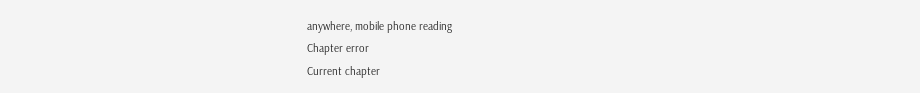anywhere, mobile phone reading
Chapter error
Current chapter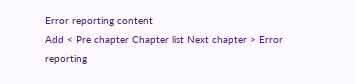Error reporting content
Add < Pre chapter Chapter list Next chapter > Error reporting